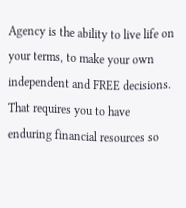Agency is the ability to live life on your terms, to make your own independent and FREE decisions. That requires you to have enduring financial resources so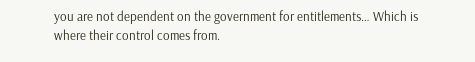you are not dependent on the government for entitlements… Which is where their control comes from.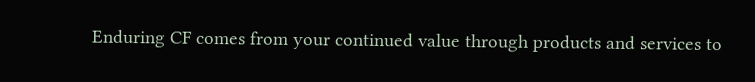Enduring CF comes from your continued value through products and services to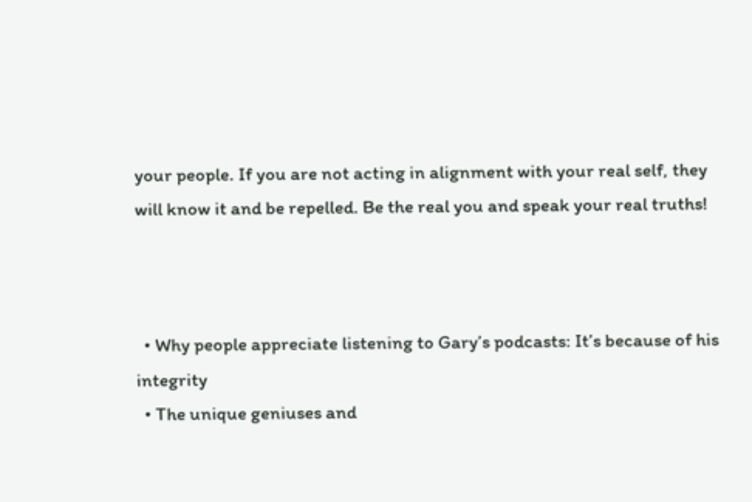your people. If you are not acting in alignment with your real self, they will know it and be repelled. Be the real you and speak your real truths!



  • Why people appreciate listening to Gary’s podcasts: It’s because of his integrity
  • The unique geniuses and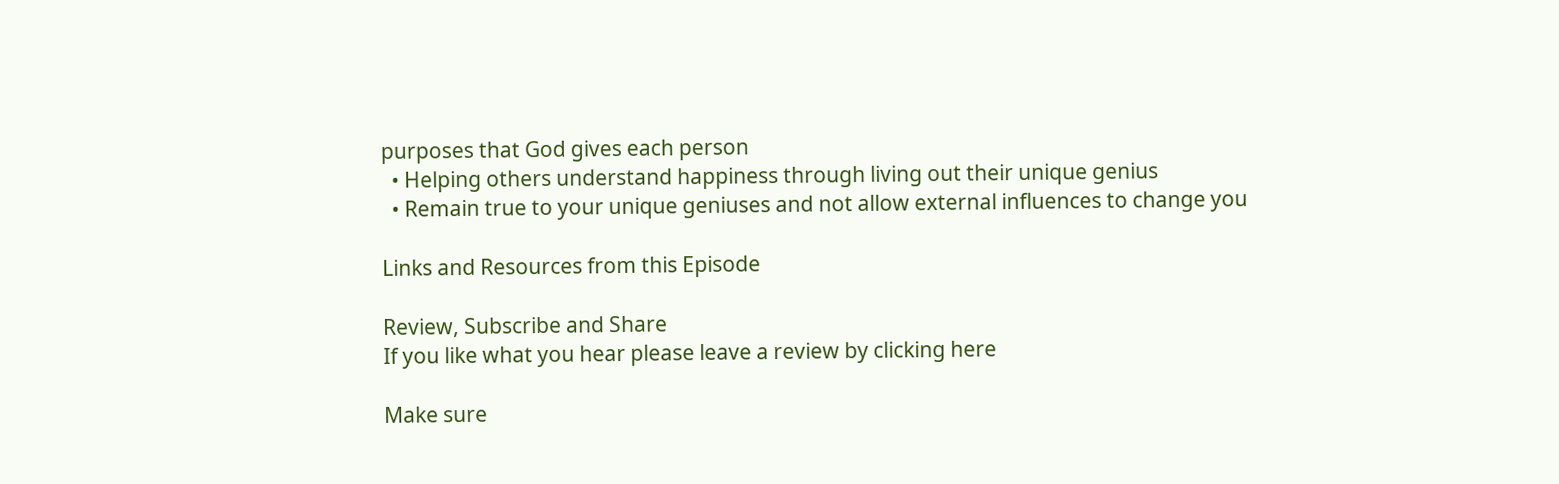purposes that God gives each person
  • Helping others understand happiness through living out their unique genius
  • Remain true to your unique geniuses and not allow external influences to change you

Links and Resources from this Episode

Review, Subscribe and Share
If you like what you hear please leave a review by clicking here

Make sure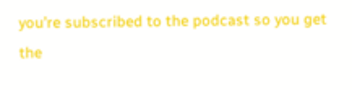you’re subscribed to the podcast so you get the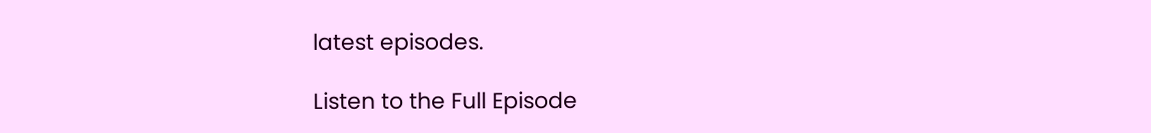latest episodes.

Listen to the Full Episode